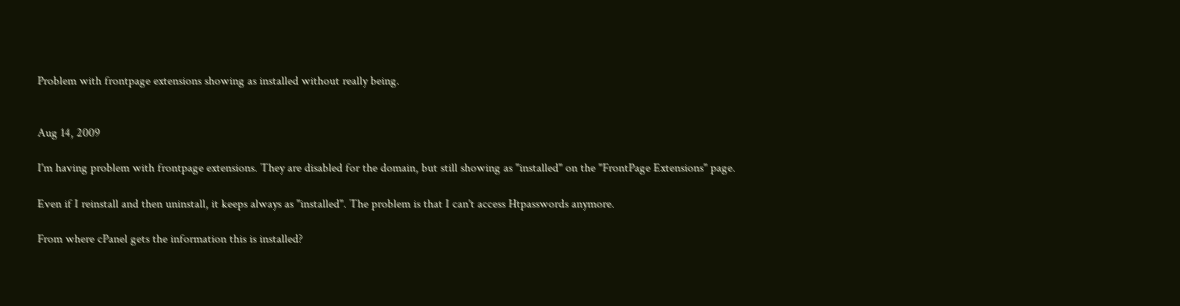Problem with frontpage extensions showing as installed without really being.


Aug 14, 2009

I'm having problem with frontpage extensions. They are disabled for the domain, but still showing as "installed" on the "FrontPage Extensions" page.

Even if I reinstall and then uninstall, it keeps always as "installed". The problem is that I can't access Htpasswords anymore.

From where cPanel gets the information this is installed?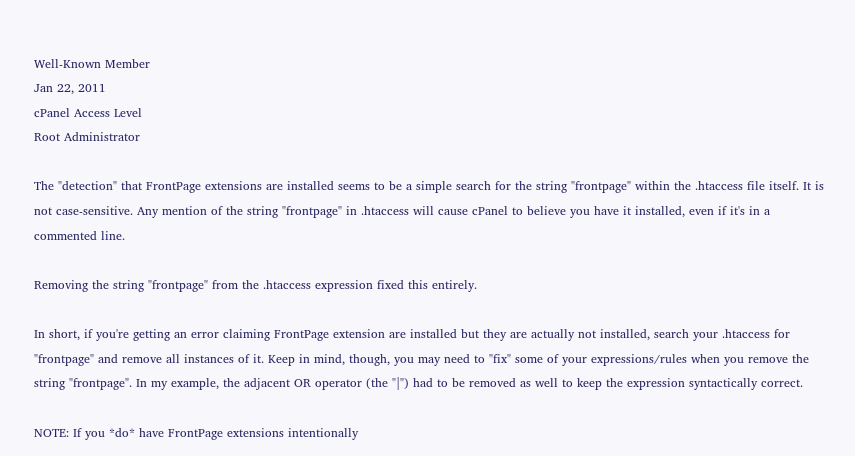Well-Known Member
Jan 22, 2011
cPanel Access Level
Root Administrator

The "detection" that FrontPage extensions are installed seems to be a simple search for the string "frontpage" within the .htaccess file itself. It is not case-sensitive. Any mention of the string "frontpage" in .htaccess will cause cPanel to believe you have it installed, even if it's in a commented line.

Removing the string "frontpage" from the .htaccess expression fixed this entirely.

In short, if you're getting an error claiming FrontPage extension are installed but they are actually not installed, search your .htaccess for "frontpage" and remove all instances of it. Keep in mind, though, you may need to "fix" some of your expressions/rules when you remove the string "frontpage". In my example, the adjacent OR operator (the "|") had to be removed as well to keep the expression syntactically correct.

NOTE: If you *do* have FrontPage extensions intentionally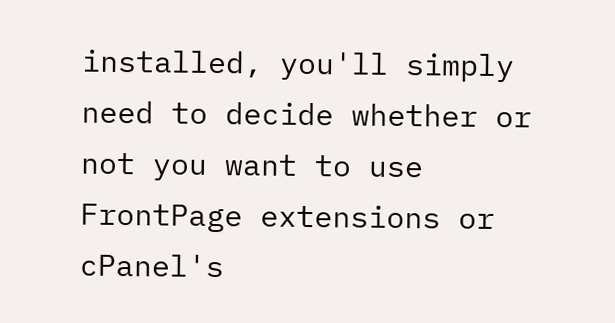installed, you'll simply need to decide whether or not you want to use FrontPage extensions or cPanel's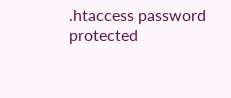.htaccess password protected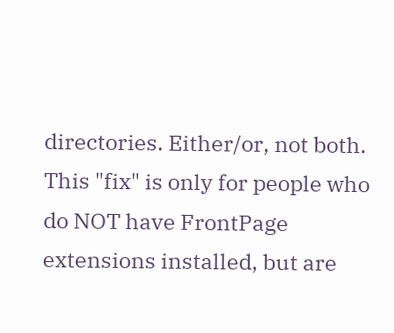directories. Either/or, not both. This "fix" is only for people who do NOT have FrontPage extensions installed, but are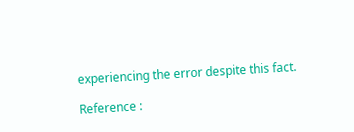experiencing the error despite this fact.

Reference :